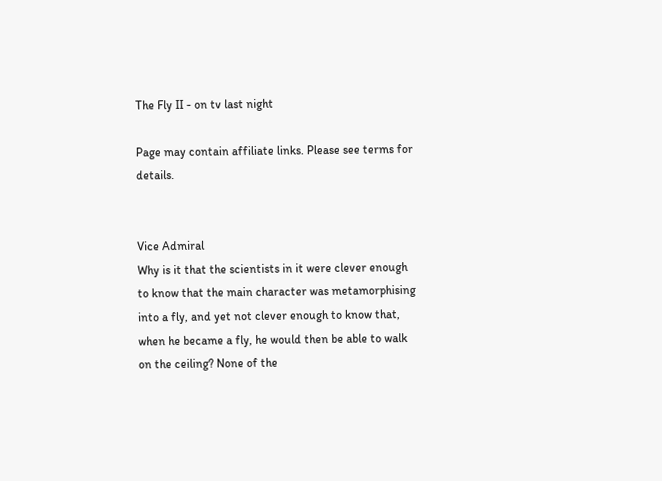The Fly II - on tv last night

Page may contain affiliate links. Please see terms for details.


Vice Admiral
Why is it that the scientists in it were clever enough to know that the main character was metamorphising into a fly, and yet not clever enough to know that, when he became a fly, he would then be able to walk on the ceiling? None of the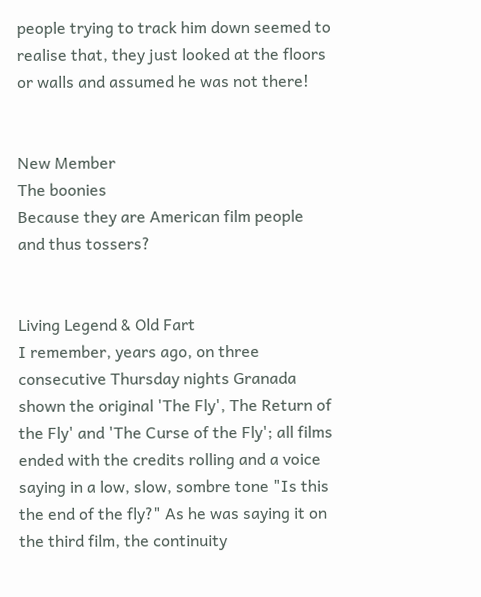people trying to track him down seemed to realise that, they just looked at the floors or walls and assumed he was not there!


New Member
The boonies
Because they are American film people and thus tossers?


Living Legend & Old Fart
I remember, years ago, on three consecutive Thursday nights Granada shown the original 'The Fly', The Return of the Fly' and 'The Curse of the Fly'; all films ended with the credits rolling and a voice saying in a low, slow, sombre tone "Is this the end of the fly?" As he was saying it on the third film, the continuity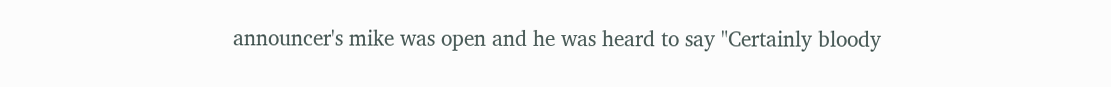announcer's mike was open and he was heard to say "Certainly bloody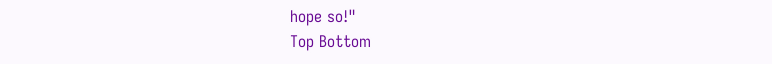hope so!"
Top Bottom